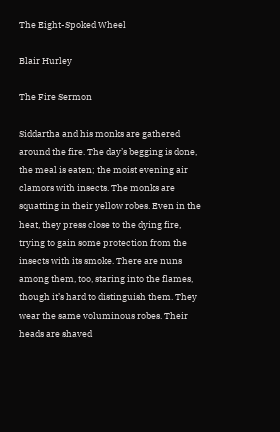The Eight-Spoked Wheel

Blair Hurley

The Fire Sermon

Siddartha and his monks are gathered around the fire. The day’s begging is done, the meal is eaten; the moist evening air clamors with insects. The monks are squatting in their yellow robes. Even in the heat, they press close to the dying fire, trying to gain some protection from the insects with its smoke. There are nuns among them, too, staring into the flames, though it’s hard to distinguish them. They wear the same voluminous robes. Their heads are shaved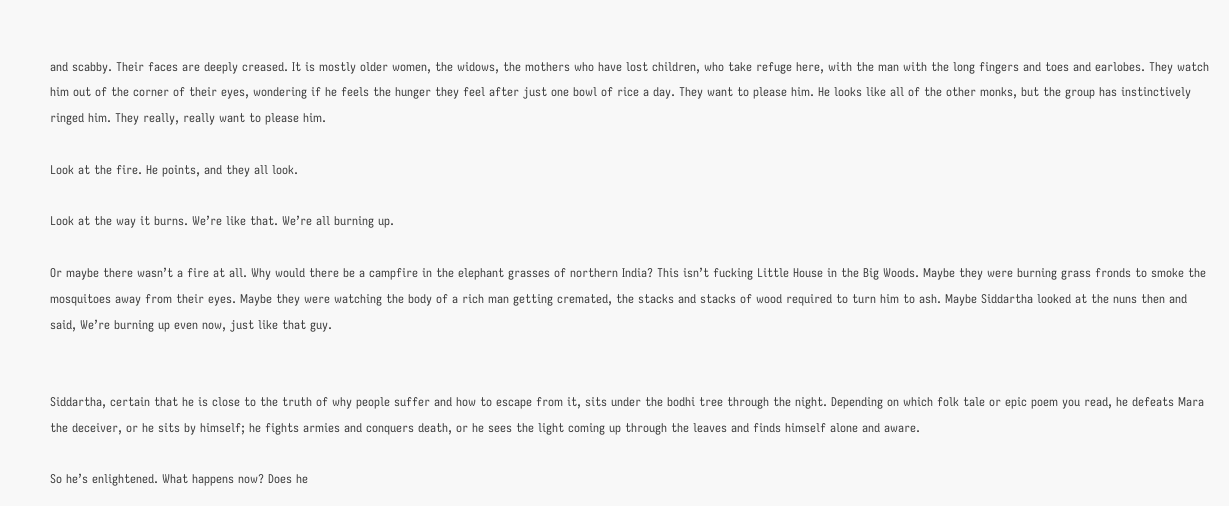and scabby. Their faces are deeply creased. It is mostly older women, the widows, the mothers who have lost children, who take refuge here, with the man with the long fingers and toes and earlobes. They watch him out of the corner of their eyes, wondering if he feels the hunger they feel after just one bowl of rice a day. They want to please him. He looks like all of the other monks, but the group has instinctively ringed him. They really, really want to please him.

Look at the fire. He points, and they all look.

Look at the way it burns. We’re like that. We’re all burning up.

Or maybe there wasn’t a fire at all. Why would there be a campfire in the elephant grasses of northern India? This isn’t fucking Little House in the Big Woods. Maybe they were burning grass fronds to smoke the mosquitoes away from their eyes. Maybe they were watching the body of a rich man getting cremated, the stacks and stacks of wood required to turn him to ash. Maybe Siddartha looked at the nuns then and said, We’re burning up even now, just like that guy.


Siddartha, certain that he is close to the truth of why people suffer and how to escape from it, sits under the bodhi tree through the night. Depending on which folk tale or epic poem you read, he defeats Mara the deceiver, or he sits by himself; he fights armies and conquers death, or he sees the light coming up through the leaves and finds himself alone and aware.

So he’s enlightened. What happens now? Does he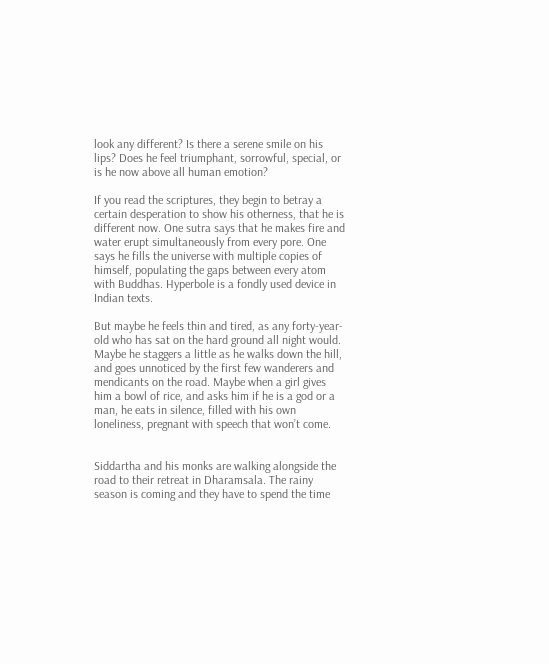look any different? Is there a serene smile on his lips? Does he feel triumphant, sorrowful, special, or is he now above all human emotion?

If you read the scriptures, they begin to betray a certain desperation to show his otherness, that he is different now. One sutra says that he makes fire and water erupt simultaneously from every pore. One says he fills the universe with multiple copies of himself, populating the gaps between every atom with Buddhas. Hyperbole is a fondly used device in Indian texts.

But maybe he feels thin and tired, as any forty-year-old who has sat on the hard ground all night would. Maybe he staggers a little as he walks down the hill, and goes unnoticed by the first few wanderers and mendicants on the road. Maybe when a girl gives him a bowl of rice, and asks him if he is a god or a man, he eats in silence, filled with his own loneliness, pregnant with speech that won’t come.


Siddartha and his monks are walking alongside the road to their retreat in Dharamsala. The rainy season is coming and they have to spend the time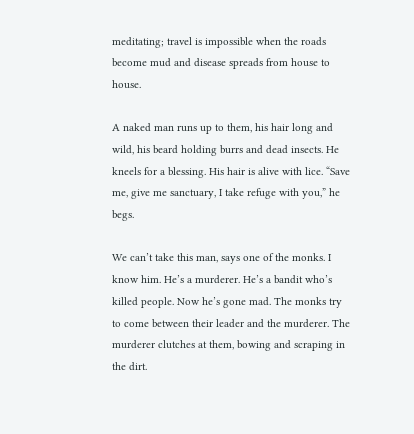meditating; travel is impossible when the roads become mud and disease spreads from house to house.

A naked man runs up to them, his hair long and wild, his beard holding burrs and dead insects. He kneels for a blessing. His hair is alive with lice. “Save me, give me sanctuary, I take refuge with you,” he begs.

We can’t take this man, says one of the monks. I know him. He’s a murderer. He’s a bandit who’s killed people. Now he’s gone mad. The monks try to come between their leader and the murderer. The murderer clutches at them, bowing and scraping in the dirt.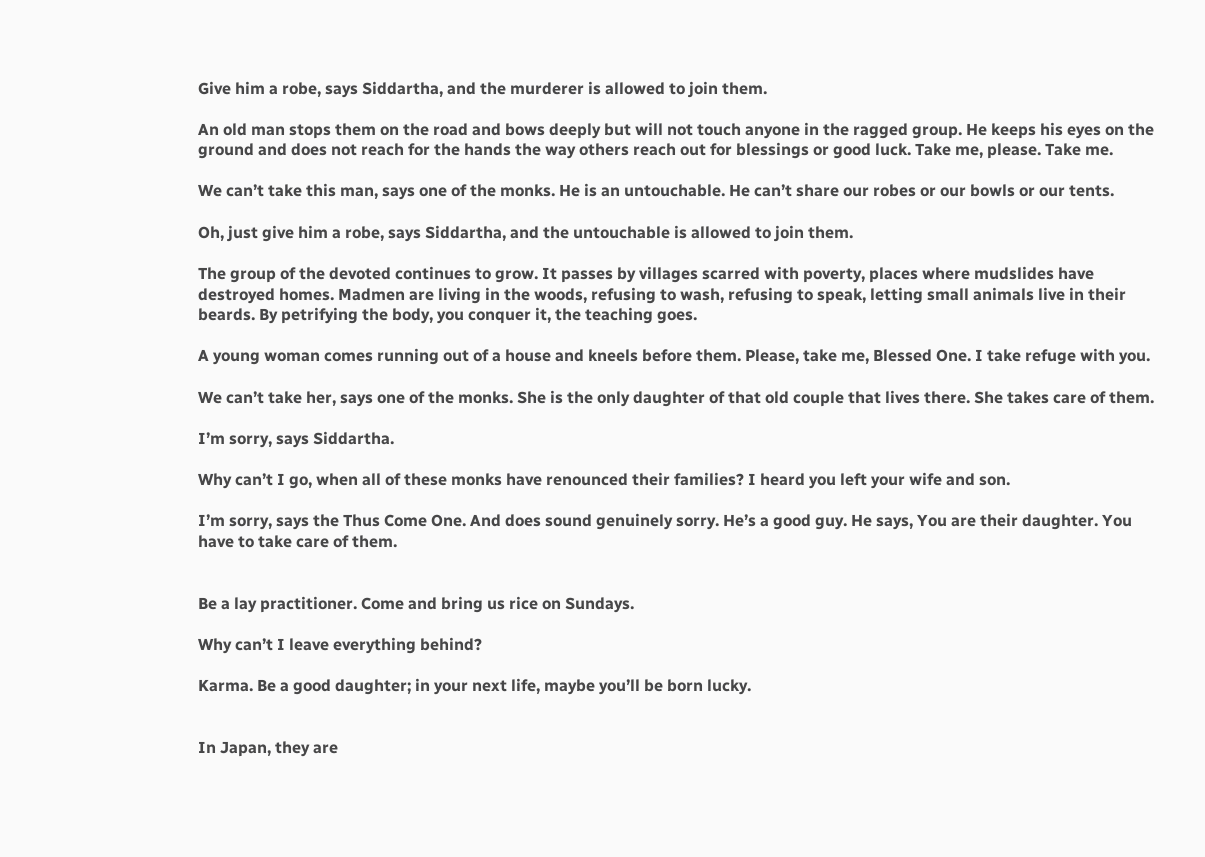Give him a robe, says Siddartha, and the murderer is allowed to join them.

An old man stops them on the road and bows deeply but will not touch anyone in the ragged group. He keeps his eyes on the ground and does not reach for the hands the way others reach out for blessings or good luck. Take me, please. Take me.

We can’t take this man, says one of the monks. He is an untouchable. He can’t share our robes or our bowls or our tents.

Oh, just give him a robe, says Siddartha, and the untouchable is allowed to join them.

The group of the devoted continues to grow. It passes by villages scarred with poverty, places where mudslides have destroyed homes. Madmen are living in the woods, refusing to wash, refusing to speak, letting small animals live in their beards. By petrifying the body, you conquer it, the teaching goes.

A young woman comes running out of a house and kneels before them. Please, take me, Blessed One. I take refuge with you.

We can’t take her, says one of the monks. She is the only daughter of that old couple that lives there. She takes care of them.

I’m sorry, says Siddartha.

Why can’t I go, when all of these monks have renounced their families? I heard you left your wife and son.

I’m sorry, says the Thus Come One. And does sound genuinely sorry. He’s a good guy. He says, You are their daughter. You have to take care of them.


Be a lay practitioner. Come and bring us rice on Sundays.

Why can’t I leave everything behind?

Karma. Be a good daughter; in your next life, maybe you’ll be born lucky.


In Japan, they are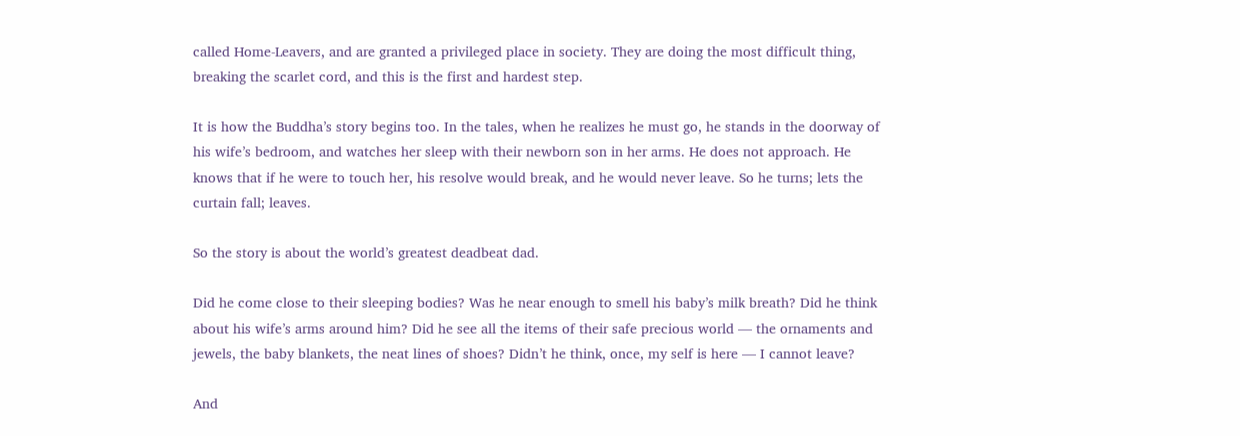called Home-Leavers, and are granted a privileged place in society. They are doing the most difficult thing, breaking the scarlet cord, and this is the first and hardest step.

It is how the Buddha’s story begins too. In the tales, when he realizes he must go, he stands in the doorway of his wife’s bedroom, and watches her sleep with their newborn son in her arms. He does not approach. He knows that if he were to touch her, his resolve would break, and he would never leave. So he turns; lets the curtain fall; leaves.

So the story is about the world’s greatest deadbeat dad.

Did he come close to their sleeping bodies? Was he near enough to smell his baby’s milk breath? Did he think about his wife’s arms around him? Did he see all the items of their safe precious world — the ornaments and jewels, the baby blankets, the neat lines of shoes? Didn’t he think, once, my self is here — I cannot leave?

And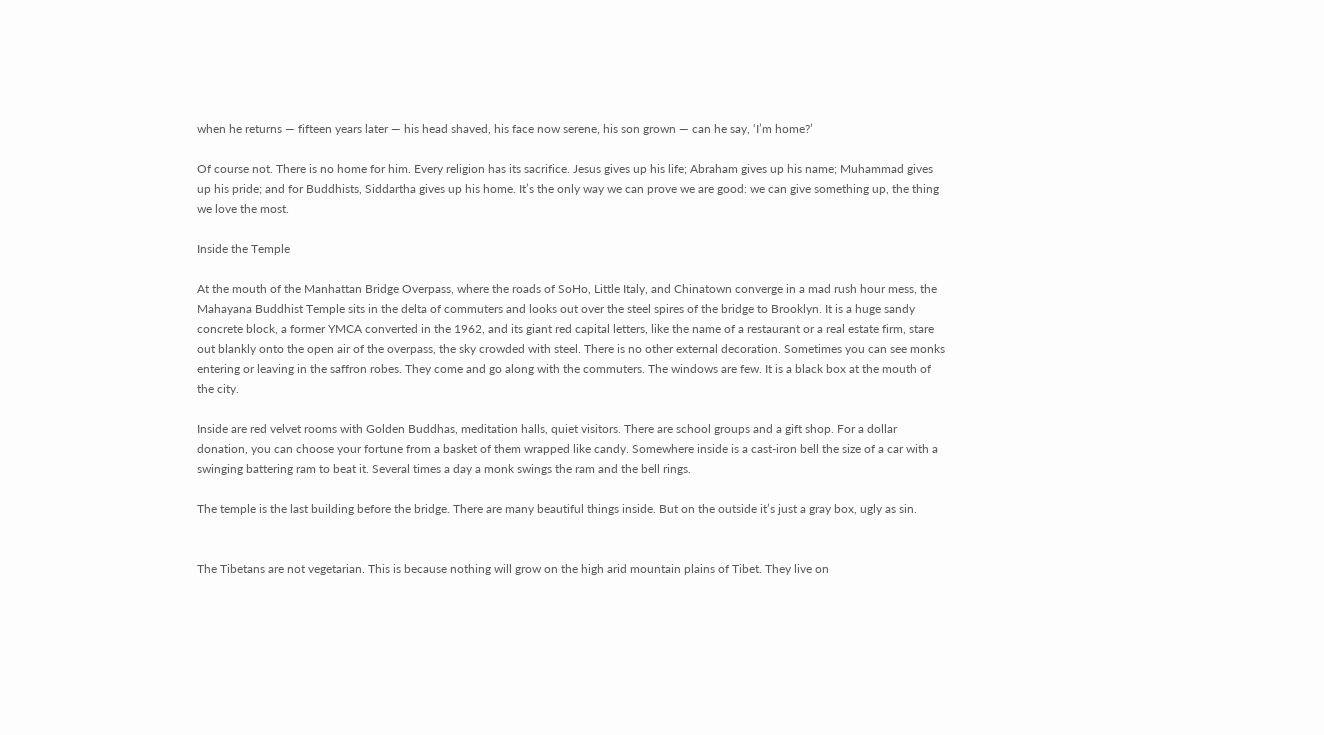when he returns — fifteen years later — his head shaved, his face now serene, his son grown — can he say, ‘I’m home?’

Of course not. There is no home for him. Every religion has its sacrifice. Jesus gives up his life; Abraham gives up his name; Muhammad gives up his pride; and for Buddhists, Siddartha gives up his home. It’s the only way we can prove we are good: we can give something up, the thing we love the most.

Inside the Temple

At the mouth of the Manhattan Bridge Overpass, where the roads of SoHo, Little Italy, and Chinatown converge in a mad rush hour mess, the Mahayana Buddhist Temple sits in the delta of commuters and looks out over the steel spires of the bridge to Brooklyn. It is a huge sandy concrete block, a former YMCA converted in the 1962, and its giant red capital letters, like the name of a restaurant or a real estate firm, stare out blankly onto the open air of the overpass, the sky crowded with steel. There is no other external decoration. Sometimes you can see monks entering or leaving in the saffron robes. They come and go along with the commuters. The windows are few. It is a black box at the mouth of the city.

Inside are red velvet rooms with Golden Buddhas, meditation halls, quiet visitors. There are school groups and a gift shop. For a dollar donation, you can choose your fortune from a basket of them wrapped like candy. Somewhere inside is a cast-iron bell the size of a car with a swinging battering ram to beat it. Several times a day a monk swings the ram and the bell rings.

The temple is the last building before the bridge. There are many beautiful things inside. But on the outside it’s just a gray box, ugly as sin.


The Tibetans are not vegetarian. This is because nothing will grow on the high arid mountain plains of Tibet. They live on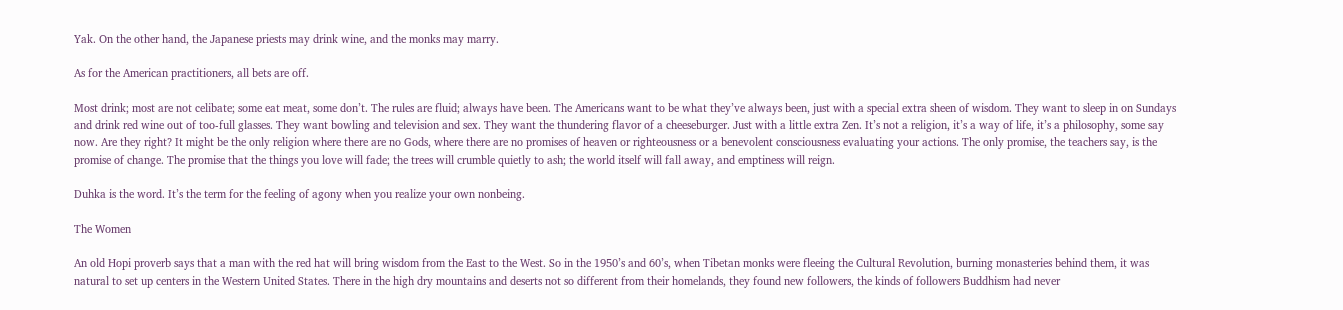Yak. On the other hand, the Japanese priests may drink wine, and the monks may marry.

As for the American practitioners, all bets are off.

Most drink; most are not celibate; some eat meat, some don’t. The rules are fluid; always have been. The Americans want to be what they’ve always been, just with a special extra sheen of wisdom. They want to sleep in on Sundays and drink red wine out of too-full glasses. They want bowling and television and sex. They want the thundering flavor of a cheeseburger. Just with a little extra Zen. It’s not a religion, it’s a way of life, it’s a philosophy, some say now. Are they right? It might be the only religion where there are no Gods, where there are no promises of heaven or righteousness or a benevolent consciousness evaluating your actions. The only promise, the teachers say, is the promise of change. The promise that the things you love will fade; the trees will crumble quietly to ash; the world itself will fall away, and emptiness will reign.

Duhka is the word. It’s the term for the feeling of agony when you realize your own nonbeing.

The Women

An old Hopi proverb says that a man with the red hat will bring wisdom from the East to the West. So in the 1950’s and 60’s, when Tibetan monks were fleeing the Cultural Revolution, burning monasteries behind them, it was natural to set up centers in the Western United States. There in the high dry mountains and deserts not so different from their homelands, they found new followers, the kinds of followers Buddhism had never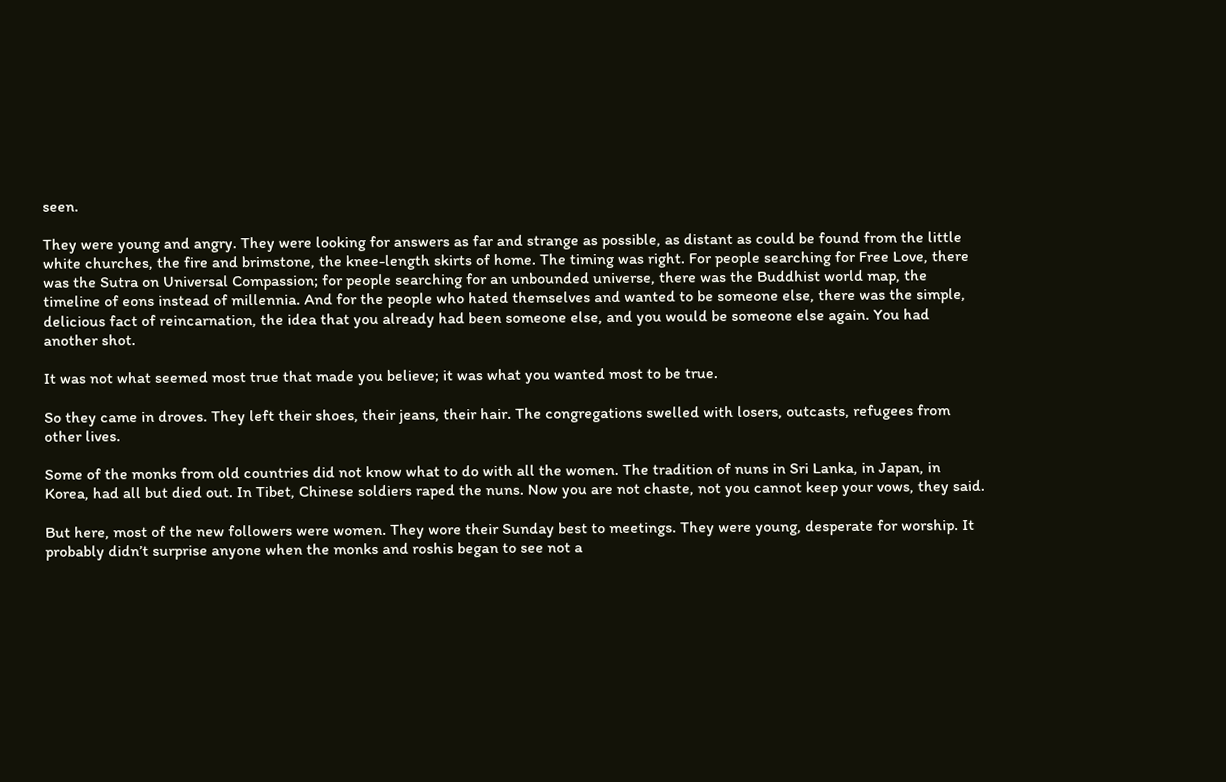seen.

They were young and angry. They were looking for answers as far and strange as possible, as distant as could be found from the little white churches, the fire and brimstone, the knee-length skirts of home. The timing was right. For people searching for Free Love, there was the Sutra on Universal Compassion; for people searching for an unbounded universe, there was the Buddhist world map, the timeline of eons instead of millennia. And for the people who hated themselves and wanted to be someone else, there was the simple, delicious fact of reincarnation, the idea that you already had been someone else, and you would be someone else again. You had another shot.

It was not what seemed most true that made you believe; it was what you wanted most to be true.

So they came in droves. They left their shoes, their jeans, their hair. The congregations swelled with losers, outcasts, refugees from other lives.

Some of the monks from old countries did not know what to do with all the women. The tradition of nuns in Sri Lanka, in Japan, in Korea, had all but died out. In Tibet, Chinese soldiers raped the nuns. Now you are not chaste, not you cannot keep your vows, they said.

But here, most of the new followers were women. They wore their Sunday best to meetings. They were young, desperate for worship. It probably didn’t surprise anyone when the monks and roshis began to see not a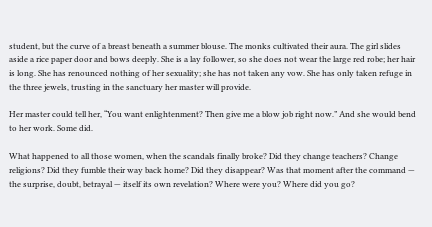student, but the curve of a breast beneath a summer blouse. The monks cultivated their aura. The girl slides aside a rice paper door and bows deeply. She is a lay follower, so she does not wear the large red robe; her hair is long. She has renounced nothing of her sexuality; she has not taken any vow. She has only taken refuge in the three jewels, trusting in the sanctuary her master will provide.

Her master could tell her, “You want enlightenment? Then give me a blow job right now.” And she would bend to her work. Some did.

What happened to all those women, when the scandals finally broke? Did they change teachers? Change religions? Did they fumble their way back home? Did they disappear? Was that moment after the command — the surprise, doubt, betrayal — itself its own revelation? Where were you? Where did you go?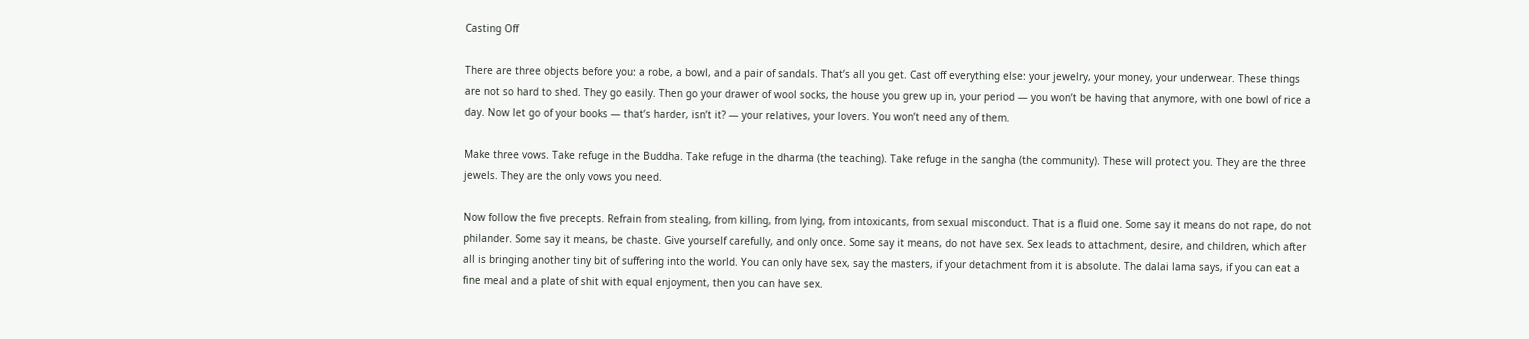Casting Off

There are three objects before you: a robe, a bowl, and a pair of sandals. That’s all you get. Cast off everything else: your jewelry, your money, your underwear. These things are not so hard to shed. They go easily. Then go your drawer of wool socks, the house you grew up in, your period — you won’t be having that anymore, with one bowl of rice a day. Now let go of your books — that’s harder, isn’t it? — your relatives, your lovers. You won’t need any of them.

Make three vows. Take refuge in the Buddha. Take refuge in the dharma (the teaching). Take refuge in the sangha (the community). These will protect you. They are the three jewels. They are the only vows you need.

Now follow the five precepts. Refrain from stealing, from killing, from lying, from intoxicants, from sexual misconduct. That is a fluid one. Some say it means do not rape, do not philander. Some say it means, be chaste. Give yourself carefully, and only once. Some say it means, do not have sex. Sex leads to attachment, desire, and children, which after all is bringing another tiny bit of suffering into the world. You can only have sex, say the masters, if your detachment from it is absolute. The dalai lama says, if you can eat a fine meal and a plate of shit with equal enjoyment, then you can have sex.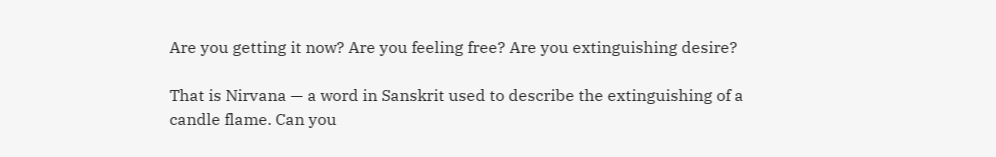Are you getting it now? Are you feeling free? Are you extinguishing desire?

That is Nirvana — a word in Sanskrit used to describe the extinguishing of a candle flame. Can you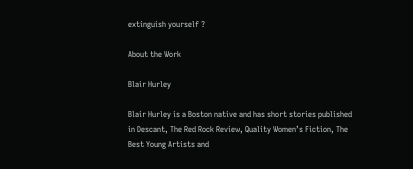extinguish yourself ?

About the Work

Blair Hurley

Blair Hurley is a Boston native and has short stories published in Descant, The Red Rock Review, Quality Women’s Fiction, The Best Young Artists and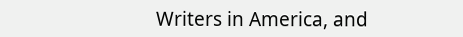Writers in America, and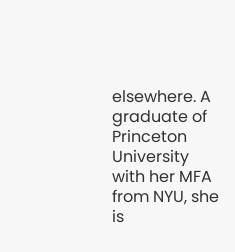elsewhere. A graduate of Princeton University with her MFA from NYU, she is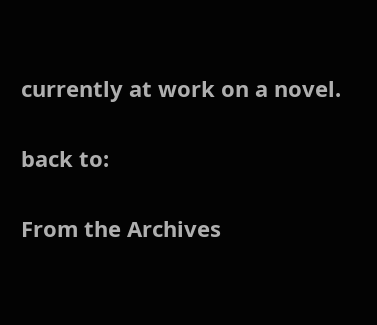currently at work on a novel.

back to:

From the Archives